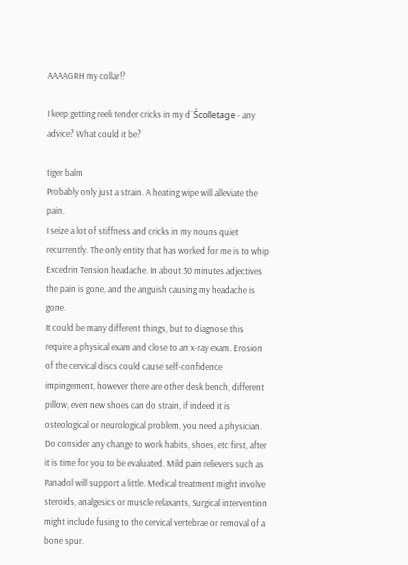AAAAGRH my collar!?

I keep getting reeli tender cricks in my d¨Ścolletage - any advice? What could it be?

tiger balm
Probably only just a strain. A heating wipe will alleviate the pain.
I seize a lot of stiffness and cricks in my nouns quiet recurrently. The only entity that has worked for me is to whip Excedrin Tension headache. In about 30 minutes adjectives the pain is gone, and the anguish causing my headache is gone.
It could be many different things, but to diagnose this require a physical exam and close to an x-ray exam. Erosion of the cervical discs could cause self-confidence impingement, however there are other desk bench, different pillow, even new shoes can do strain, if indeed it is osteological or neurological problem, you need a physician. Do consider any change to work habits, shoes, etc first, after it is time for you to be evaluated. Mild pain relievers such as Panadol will support a little. Medical treatment might involve steroids, analgesics or muscle relaxants, Surgical intervention might include fusing to the cervical vertebrae or removal of a bone spur.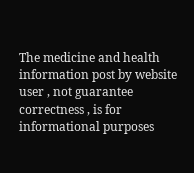The medicine and health information post by website user , not guarantee correctness , is for informational purposes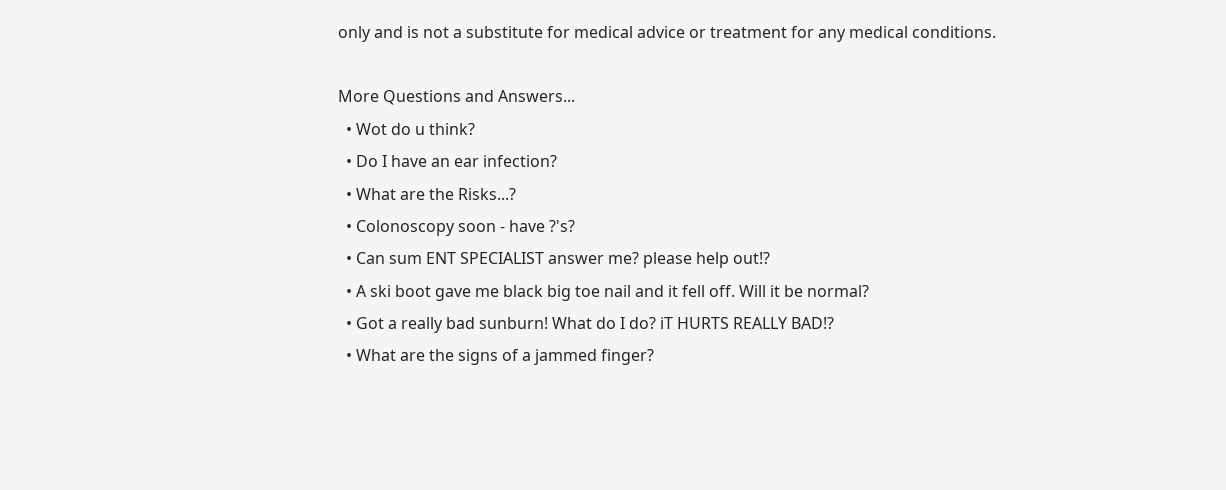only and is not a substitute for medical advice or treatment for any medical conditions.

More Questions and Answers...
  • Wot do u think?
  • Do I have an ear infection?
  • What are the Risks...?
  • Colonoscopy soon - have ?'s?
  • Can sum ENT SPECIALIST answer me? please help out!?
  • A ski boot gave me black big toe nail and it fell off. Will it be normal?
  • Got a really bad sunburn! What do I do? iT HURTS REALLY BAD!?
  • What are the signs of a jammed finger?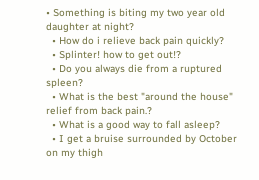• Something is biting my two year old daughter at night?
  • How do i relieve back pain quickly?
  • Splinter! how to get out!?
  • Do you always die from a ruptured spleen?
  • What is the best "around the house" relief from back pain.?
  • What is a good way to fall asleep?
  • I get a bruise surrounded by October on my thigh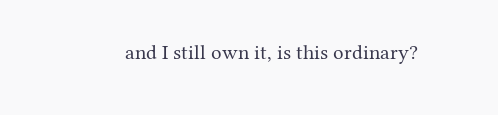and I still own it, is this ordinary?